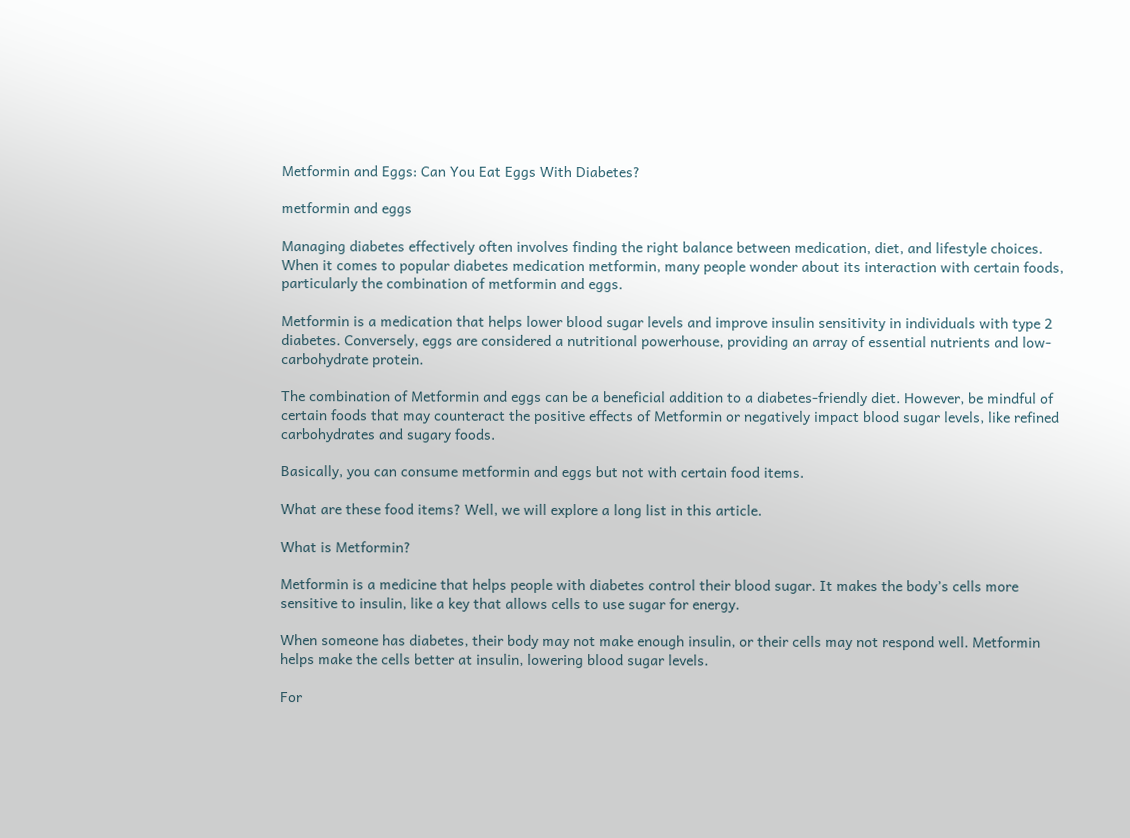Metformin and Eggs: Can You Eat Eggs With Diabetes?

metformin and eggs

Managing diabetes effectively often involves finding the right balance between medication, diet, and lifestyle choices. When it comes to popular diabetes medication metformin, many people wonder about its interaction with certain foods, particularly the combination of metformin and eggs.

Metformin is a medication that helps lower blood sugar levels and improve insulin sensitivity in individuals with type 2 diabetes. Conversely, eggs are considered a nutritional powerhouse, providing an array of essential nutrients and low-carbohydrate protein.

The combination of Metformin and eggs can be a beneficial addition to a diabetes-friendly diet. However, be mindful of certain foods that may counteract the positive effects of Metformin or negatively impact blood sugar levels, like refined carbohydrates and sugary foods.

Basically, you can consume metformin and eggs but not with certain food items.

What are these food items? Well, we will explore a long list in this article.

What is Metformin?

Metformin is a medicine that helps people with diabetes control their blood sugar. It makes the body’s cells more sensitive to insulin, like a key that allows cells to use sugar for energy.

When someone has diabetes, their body may not make enough insulin, or their cells may not respond well. Metformin helps make the cells better at insulin, lowering blood sugar levels.

For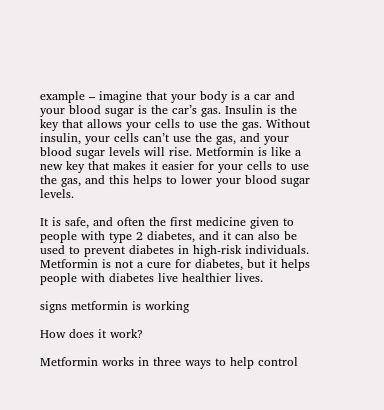example – imagine that your body is a car and your blood sugar is the car’s gas. Insulin is the key that allows your cells to use the gas. Without insulin, your cells can’t use the gas, and your blood sugar levels will rise. Metformin is like a new key that makes it easier for your cells to use the gas, and this helps to lower your blood sugar levels.

It is safe, and often the first medicine given to people with type 2 diabetes, and it can also be used to prevent diabetes in high-risk individuals. Metformin is not a cure for diabetes, but it helps people with diabetes live healthier lives.

signs metformin is working

How does it work?

Metformin works in three ways to help control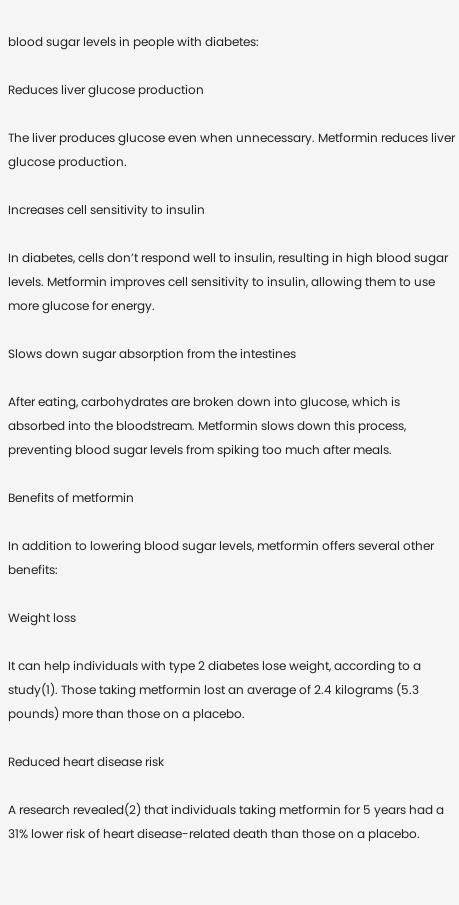blood sugar levels in people with diabetes:

Reduces liver glucose production

The liver produces glucose even when unnecessary. Metformin reduces liver glucose production.

Increases cell sensitivity to insulin

In diabetes, cells don’t respond well to insulin, resulting in high blood sugar levels. Metformin improves cell sensitivity to insulin, allowing them to use more glucose for energy.

Slows down sugar absorption from the intestines

After eating, carbohydrates are broken down into glucose, which is absorbed into the bloodstream. Metformin slows down this process, preventing blood sugar levels from spiking too much after meals.

Benefits of metformin

In addition to lowering blood sugar levels, metformin offers several other benefits:

Weight loss

It can help individuals with type 2 diabetes lose weight, according to a study(1). Those taking metformin lost an average of 2.4 kilograms (5.3 pounds) more than those on a placebo.

Reduced heart disease risk

A research revealed(2) that individuals taking metformin for 5 years had a 31% lower risk of heart disease-related death than those on a placebo.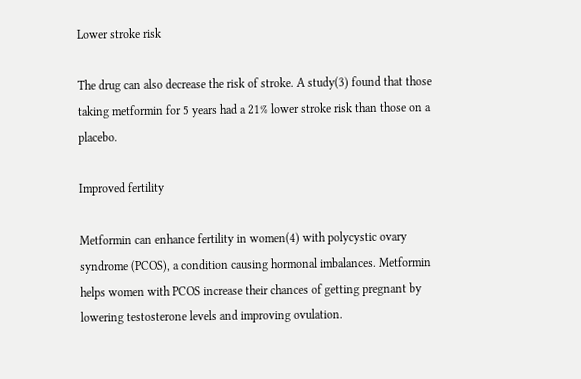Lower stroke risk

The drug can also decrease the risk of stroke. A study(3) found that those taking metformin for 5 years had a 21% lower stroke risk than those on a placebo.

Improved fertility

Metformin can enhance fertility in women(4) with polycystic ovary syndrome (PCOS), a condition causing hormonal imbalances. Metformin helps women with PCOS increase their chances of getting pregnant by lowering testosterone levels and improving ovulation.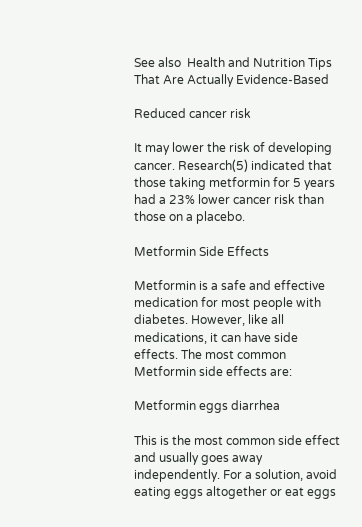See also  Health and Nutrition Tips That Are Actually Evidence-Based

Reduced cancer risk

It may lower the risk of developing cancer. Research(5) indicated that those taking metformin for 5 years had a 23% lower cancer risk than those on a placebo.

Metformin Side Effects

Metformin is a safe and effective medication for most people with diabetes. However, like all medications, it can have side effects. The most common Metformin side effects are:

Metformin eggs diarrhea

This is the most common side effect and usually goes away independently. For a solution, avoid eating eggs altogether or eat eggs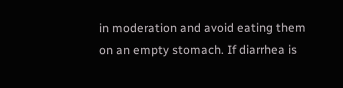in moderation and avoid eating them on an empty stomach. If diarrhea is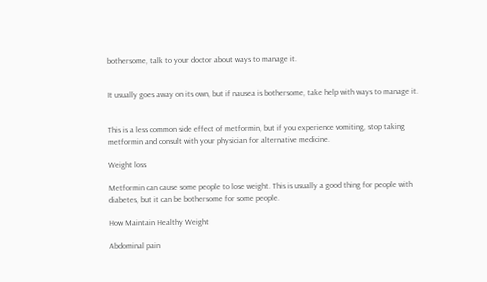bothersome, talk to your doctor about ways to manage it.


It usually goes away on its own, but if nausea is bothersome, take help with ways to manage it.


This is a less common side effect of metformin, but if you experience vomiting, stop taking metformin and consult with your physician for alternative medicine.

Weight loss

Metformin can cause some people to lose weight. This is usually a good thing for people with diabetes, but it can be bothersome for some people.

How Maintain Healthy Weight

Abdominal pain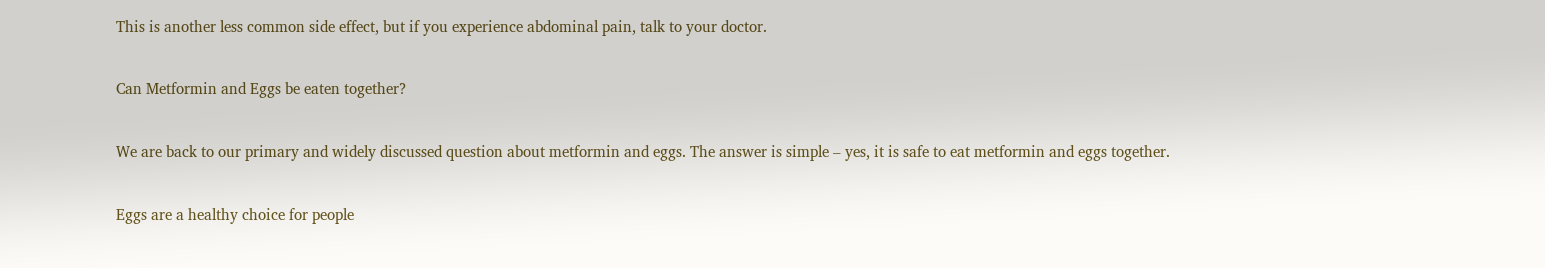This is another less common side effect, but if you experience abdominal pain, talk to your doctor.

Can Metformin and Eggs be eaten together?

We are back to our primary and widely discussed question about metformin and eggs. The answer is simple – yes, it is safe to eat metformin and eggs together.

Eggs are a healthy choice for people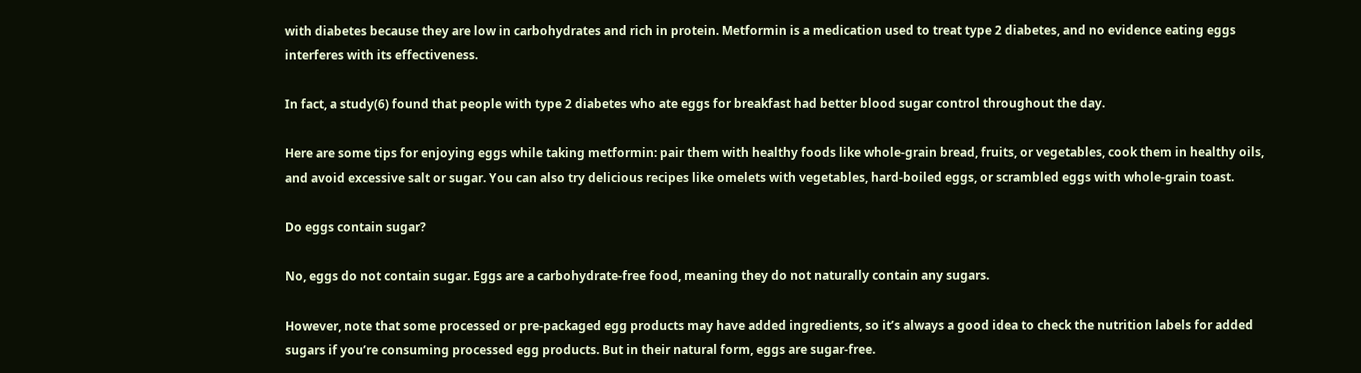with diabetes because they are low in carbohydrates and rich in protein. Metformin is a medication used to treat type 2 diabetes, and no evidence eating eggs interferes with its effectiveness.

In fact, a study(6) found that people with type 2 diabetes who ate eggs for breakfast had better blood sugar control throughout the day.

Here are some tips for enjoying eggs while taking metformin: pair them with healthy foods like whole-grain bread, fruits, or vegetables, cook them in healthy oils, and avoid excessive salt or sugar. You can also try delicious recipes like omelets with vegetables, hard-boiled eggs, or scrambled eggs with whole-grain toast.

Do eggs contain sugar?

No, eggs do not contain sugar. Eggs are a carbohydrate-free food, meaning they do not naturally contain any sugars.

However, note that some processed or pre-packaged egg products may have added ingredients, so it’s always a good idea to check the nutrition labels for added sugars if you’re consuming processed egg products. But in their natural form, eggs are sugar-free.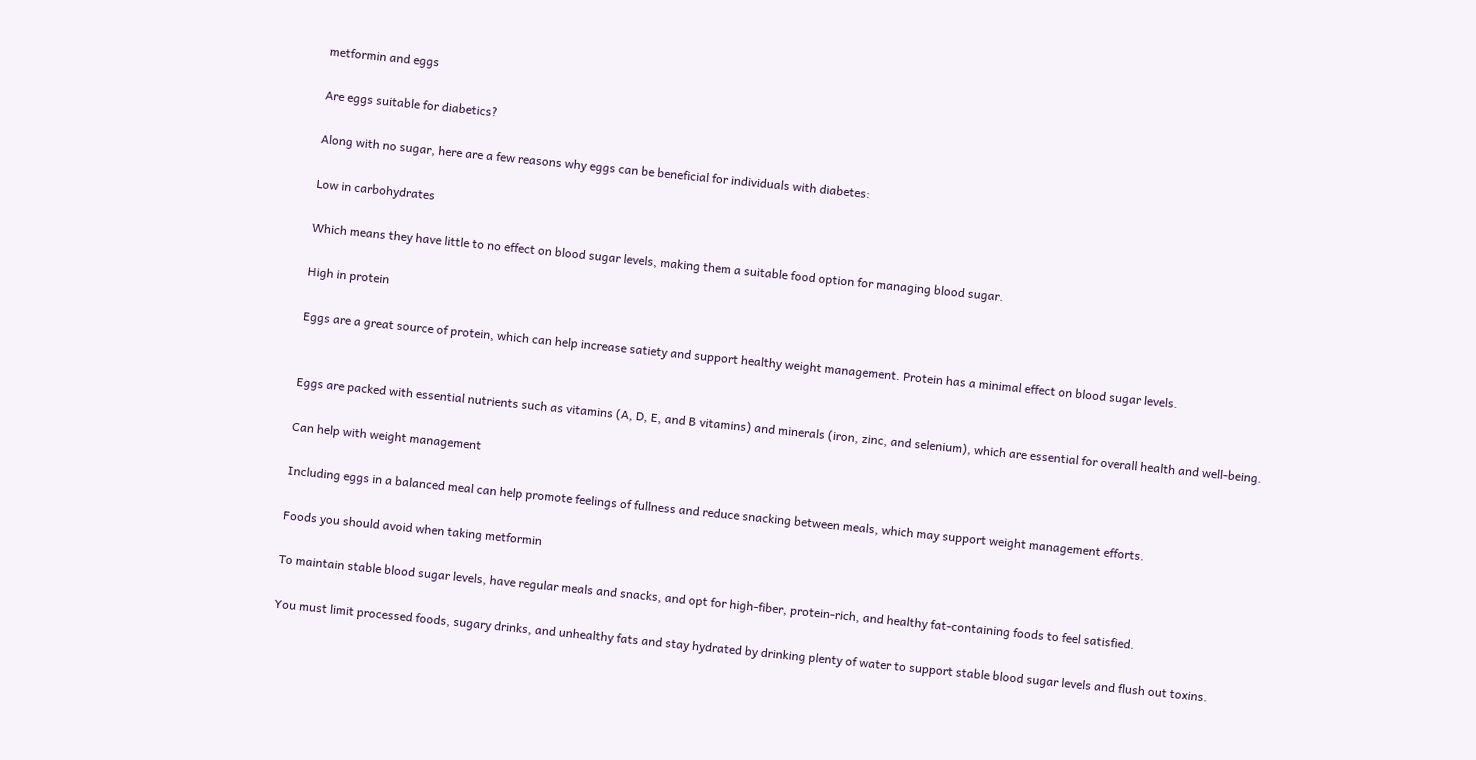metformin and eggs

Are eggs suitable for diabetics?

Along with no sugar, here are a few reasons why eggs can be beneficial for individuals with diabetes:

Low in carbohydrates

Which means they have little to no effect on blood sugar levels, making them a suitable food option for managing blood sugar.

High in protein

Eggs are a great source of protein, which can help increase satiety and support healthy weight management. Protein has a minimal effect on blood sugar levels.


Eggs are packed with essential nutrients such as vitamins (A, D, E, and B vitamins) and minerals (iron, zinc, and selenium), which are essential for overall health and well-being.

Can help with weight management

Including eggs in a balanced meal can help promote feelings of fullness and reduce snacking between meals, which may support weight management efforts.

Foods you should avoid when taking metformin

To maintain stable blood sugar levels, have regular meals and snacks, and opt for high-fiber, protein-rich, and healthy fat-containing foods to feel satisfied.

You must limit processed foods, sugary drinks, and unhealthy fats and stay hydrated by drinking plenty of water to support stable blood sugar levels and flush out toxins.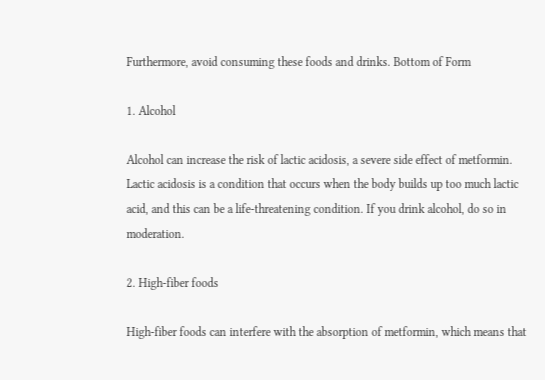Furthermore, avoid consuming these foods and drinks. Bottom of Form

1. Alcohol

Alcohol can increase the risk of lactic acidosis, a severe side effect of metformin. Lactic acidosis is a condition that occurs when the body builds up too much lactic acid, and this can be a life-threatening condition. If you drink alcohol, do so in moderation.

2. High-fiber foods

High-fiber foods can interfere with the absorption of metformin, which means that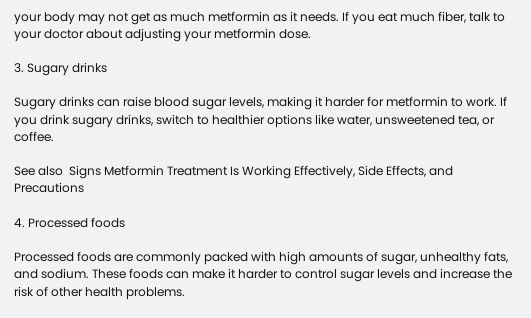your body may not get as much metformin as it needs. If you eat much fiber, talk to your doctor about adjusting your metformin dose.

3. Sugary drinks

Sugary drinks can raise blood sugar levels, making it harder for metformin to work. If you drink sugary drinks, switch to healthier options like water, unsweetened tea, or coffee.

See also  Signs Metformin Treatment Is Working Effectively, Side Effects, and Precautions

4. Processed foods

Processed foods are commonly packed with high amounts of sugar, unhealthy fats, and sodium. These foods can make it harder to control sugar levels and increase the risk of other health problems.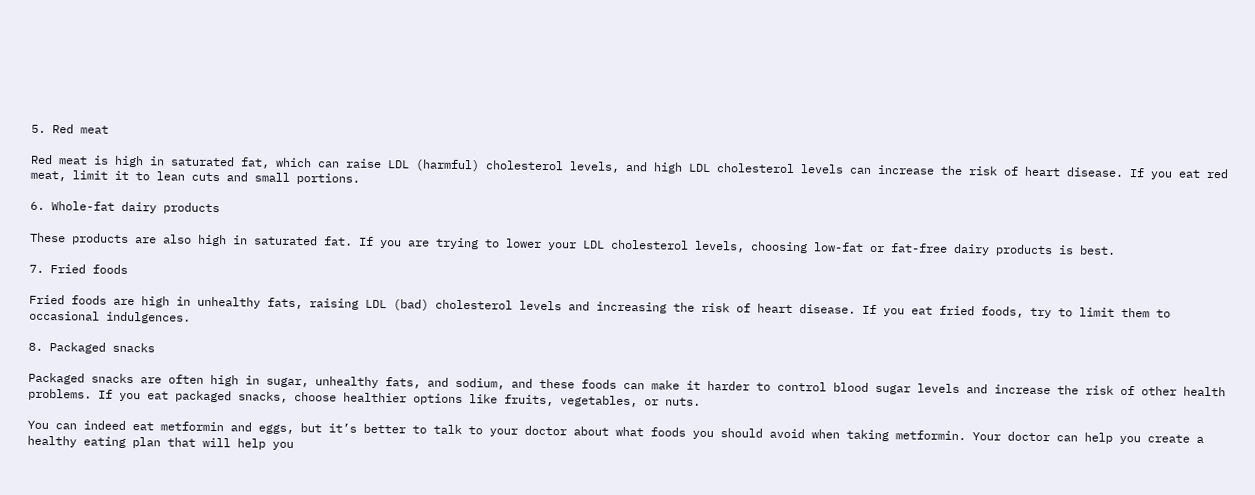5. Red meat

Red meat is high in saturated fat, which can raise LDL (harmful) cholesterol levels, and high LDL cholesterol levels can increase the risk of heart disease. If you eat red meat, limit it to lean cuts and small portions.

6. Whole-fat dairy products

These products are also high in saturated fat. If you are trying to lower your LDL cholesterol levels, choosing low-fat or fat-free dairy products is best.

7. Fried foods

Fried foods are high in unhealthy fats, raising LDL (bad) cholesterol levels and increasing the risk of heart disease. If you eat fried foods, try to limit them to occasional indulgences.

8. Packaged snacks

Packaged snacks are often high in sugar, unhealthy fats, and sodium, and these foods can make it harder to control blood sugar levels and increase the risk of other health problems. If you eat packaged snacks, choose healthier options like fruits, vegetables, or nuts.

You can indeed eat metformin and eggs, but it’s better to talk to your doctor about what foods you should avoid when taking metformin. Your doctor can help you create a healthy eating plan that will help you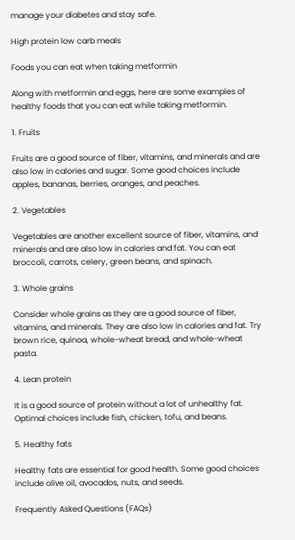manage your diabetes and stay safe.

High protein low carb meals

Foods you can eat when taking metformin

Along with metformin and eggs, here are some examples of healthy foods that you can eat while taking metformin.

1. Fruits

Fruits are a good source of fiber, vitamins, and minerals and are also low in calories and sugar. Some good choices include apples, bananas, berries, oranges, and peaches.

2. Vegetables

Vegetables are another excellent source of fiber, vitamins, and minerals and are also low in calories and fat. You can eat broccoli, carrots, celery, green beans, and spinach.

3. Whole grains

Consider whole grains as they are a good source of fiber, vitamins, and minerals. They are also low in calories and fat. Try brown rice, quinoa, whole-wheat bread, and whole-wheat pasta.

4. Lean protein

It is a good source of protein without a lot of unhealthy fat. Optimal choices include fish, chicken, tofu, and beans.

5. Healthy fats

Healthy fats are essential for good health. Some good choices include olive oil, avocados, nuts, and seeds.

Frequently Asked Questions (FAQs)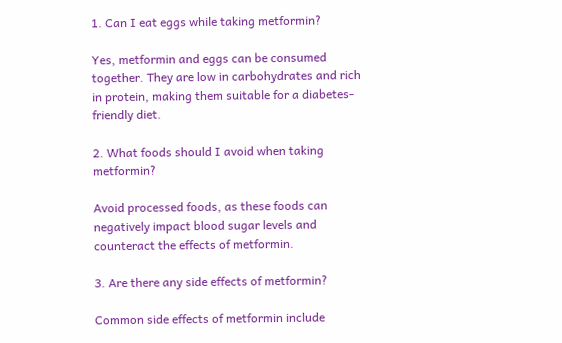1. Can I eat eggs while taking metformin?

Yes, metformin and eggs can be consumed together. They are low in carbohydrates and rich in protein, making them suitable for a diabetes-friendly diet.

2. What foods should I avoid when taking metformin?

Avoid processed foods, as these foods can negatively impact blood sugar levels and counteract the effects of metformin.

3. Are there any side effects of metformin?

Common side effects of metformin include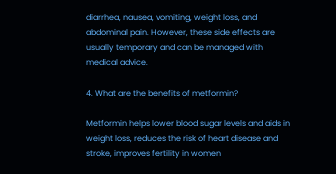diarrhea, nausea, vomiting, weight loss, and abdominal pain. However, these side effects are usually temporary and can be managed with medical advice.

4. What are the benefits of metformin?

Metformin helps lower blood sugar levels and aids in weight loss, reduces the risk of heart disease and stroke, improves fertility in women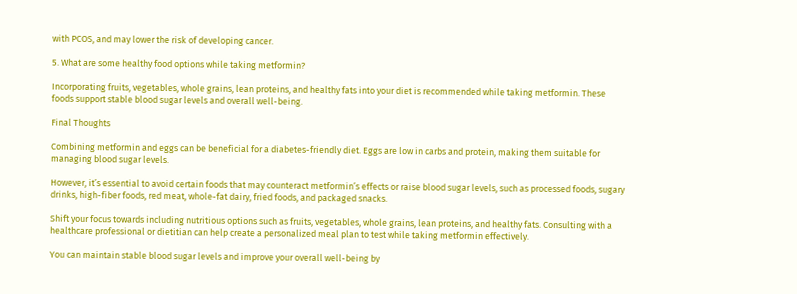with PCOS, and may lower the risk of developing cancer.

5. What are some healthy food options while taking metformin?

Incorporating fruits, vegetables, whole grains, lean proteins, and healthy fats into your diet is recommended while taking metformin. These foods support stable blood sugar levels and overall well-being.

Final Thoughts

Combining metformin and eggs can be beneficial for a diabetes-friendly diet. Eggs are low in carbs and protein, making them suitable for managing blood sugar levels.

However, it’s essential to avoid certain foods that may counteract metformin’s effects or raise blood sugar levels, such as processed foods, sugary drinks, high-fiber foods, red meat, whole-fat dairy, fried foods, and packaged snacks.

Shift your focus towards including nutritious options such as fruits, vegetables, whole grains, lean proteins, and healthy fats. Consulting with a healthcare professional or dietitian can help create a personalized meal plan to test while taking metformin effectively.

You can maintain stable blood sugar levels and improve your overall well-being by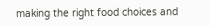making the right food choices and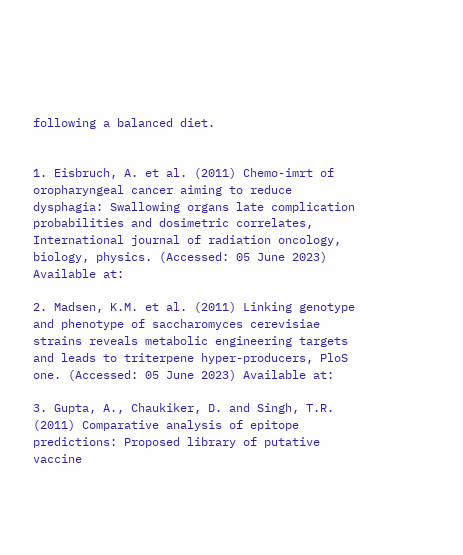following a balanced diet.


1. Eisbruch, A. et al. (2011) Chemo-imrt of oropharyngeal cancer aiming to reduce dysphagia: Swallowing organs late complication probabilities and dosimetric correlates, International journal of radiation oncology, biology, physics. (Accessed: 05 June 2023) Available at:

2. Madsen, K.M. et al. (2011) Linking genotype and phenotype of saccharomyces cerevisiae strains reveals metabolic engineering targets and leads to triterpene hyper-producers, PloS one. (Accessed: 05 June 2023) Available at:

3. Gupta, A., Chaukiker, D. and Singh, T.R. (2011) Comparative analysis of epitope predictions: Proposed library of putative vaccine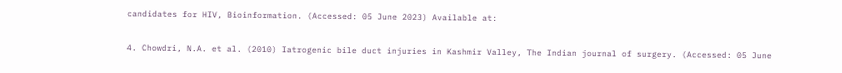candidates for HIV, Bioinformation. (Accessed: 05 June 2023) Available at:

4. Chowdri, N.A. et al. (2010) Iatrogenic bile duct injuries in Kashmir Valley, The Indian journal of surgery. (Accessed: 05 June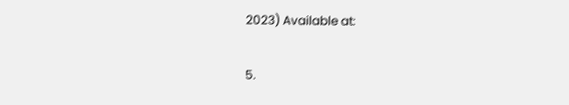2023) Available at:

5.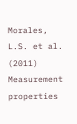Morales, L.S. et al. (2011) Measurement properties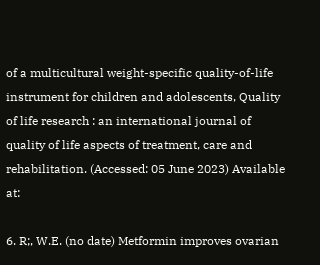of a multicultural weight-specific quality-of-life instrument for children and adolescents, Quality of life research : an international journal of quality of life aspects of treatment, care and rehabilitation. (Accessed: 05 June 2023) Available at:

6. R;, W.E. (no date) Metformin improves ovarian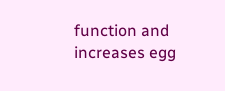function and increases egg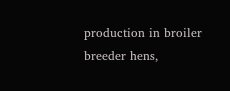production in broiler breeder hens,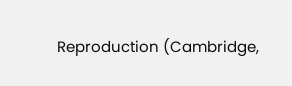Reproduction (Cambridge,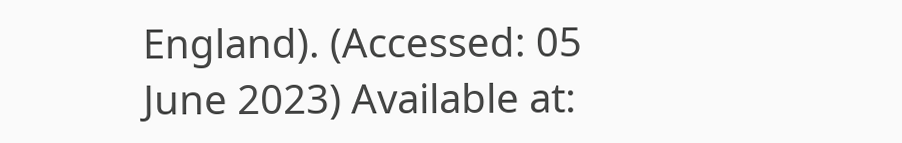England). (Accessed: 05 June 2023) Available at: